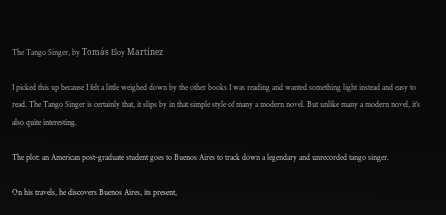The Tango Singer, by Tomás Eloy Martínez

I picked this up because I felt a little weighed down by the other books I was reading and wanted something light instead and easy to read. The Tango Singer is certainly that, it slips by in that simple style of many a modern novel. But unlike many a modern novel, it’s also quite interesting.

The plot: an American post-graduate student goes to Buenos Aires to track down a legendary and unrecorded tango singer.

On his travels, he discovers Buenos Aires, its present,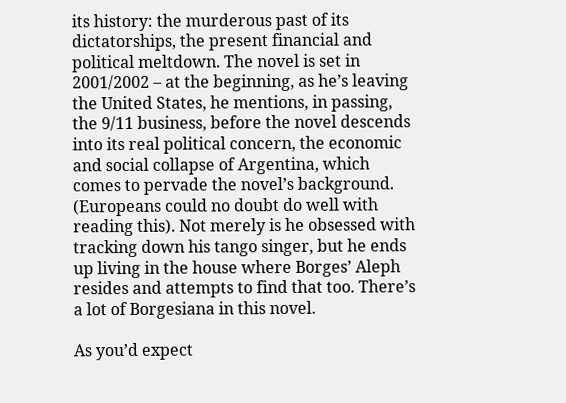its history: the murderous past of its dictatorships, the present financial and political meltdown. The novel is set in 2001/2002 – at the beginning, as he’s leaving the United States, he mentions, in passing, the 9/11 business, before the novel descends into its real political concern, the economic and social collapse of Argentina, which comes to pervade the novel’s background. (Europeans could no doubt do well with reading this). Not merely is he obsessed with tracking down his tango singer, but he ends up living in the house where Borges’ Aleph resides and attempts to find that too. There’s a lot of Borgesiana in this novel.

As you’d expect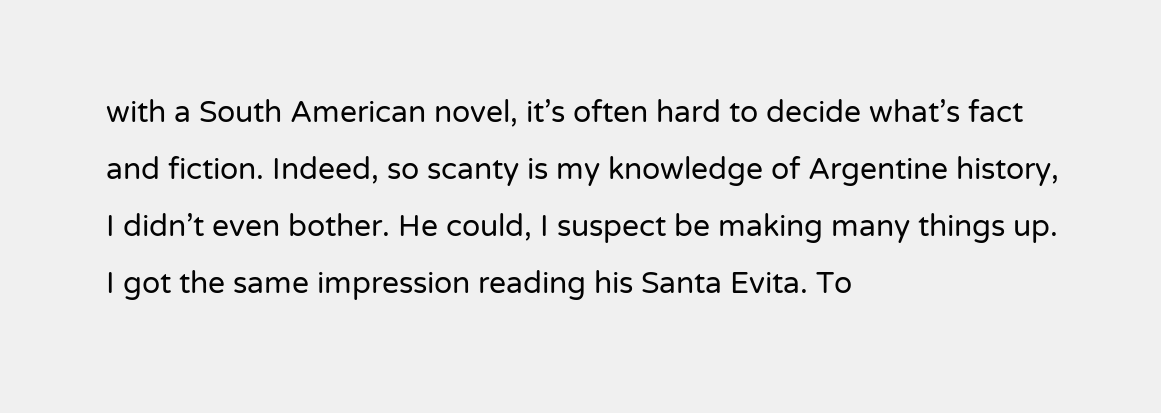with a South American novel, it’s often hard to decide what’s fact and fiction. Indeed, so scanty is my knowledge of Argentine history, I didn’t even bother. He could, I suspect be making many things up. I got the same impression reading his Santa Evita. To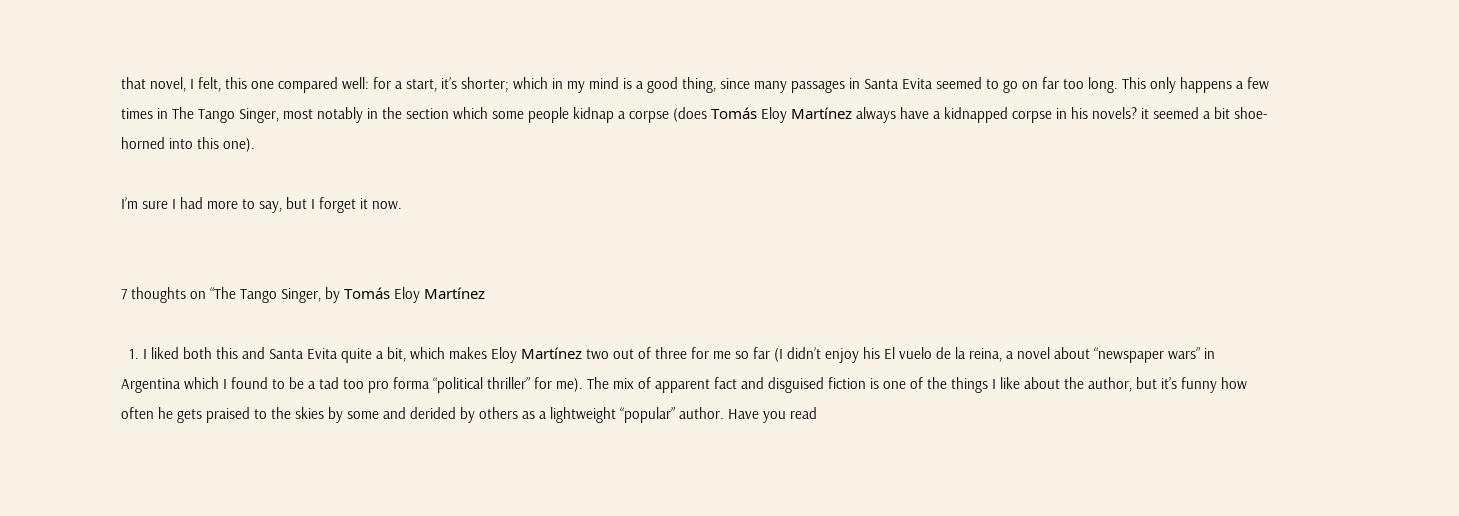that novel, I felt, this one compared well: for a start, it’s shorter; which in my mind is a good thing, since many passages in Santa Evita seemed to go on far too long. This only happens a few times in The Tango Singer, most notably in the section which some people kidnap a corpse (does Tomás Eloy Martínez always have a kidnapped corpse in his novels? it seemed a bit shoe-horned into this one).

I’m sure I had more to say, but I forget it now.


7 thoughts on “The Tango Singer, by Tomás Eloy Martínez

  1. I liked both this and Santa Evita quite a bit, which makes Eloy Martínez two out of three for me so far (I didn’t enjoy his El vuelo de la reina, a novel about “newspaper wars” in Argentina which I found to be a tad too pro forma “political thriller” for me). The mix of apparent fact and disguised fiction is one of the things I like about the author, but it’s funny how often he gets praised to the skies by some and derided by others as a lightweight “popular” author. Have you read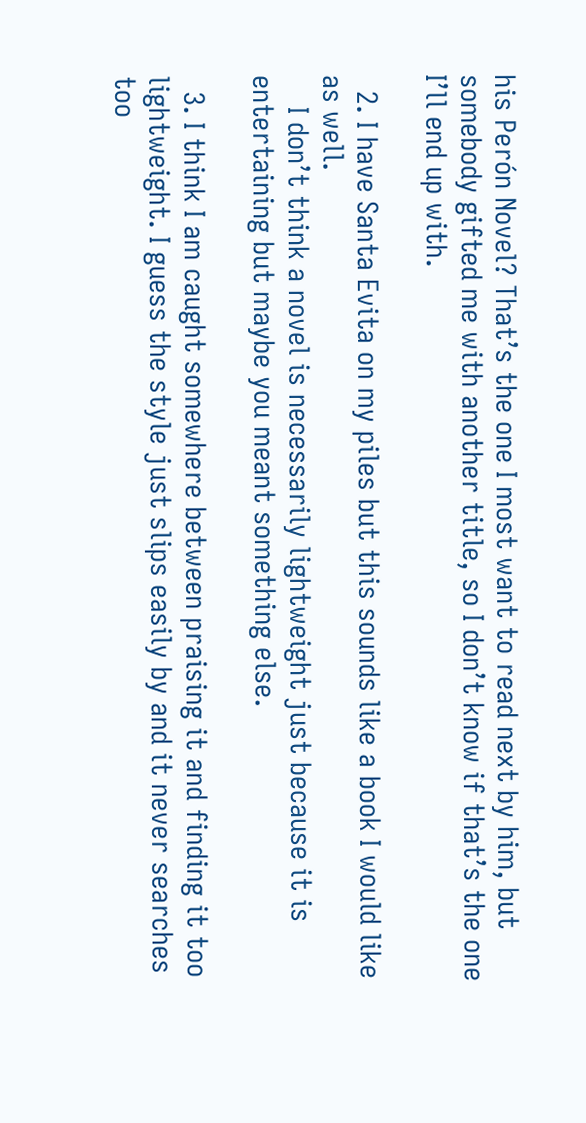his Perón Novel? That’s the one I most want to read next by him, but somebody gifted me with another title, so I don’t know if that’s the one I’ll end up with.

  2. I have Santa Evita on my piles but this sounds like a book I would like as well.
    I don’t think a novel is necessarily lightweight just because it is entertaining but maybe you meant something else.

  3. I think I am caught somewhere between praising it and finding it too lightweight. I guess the style just slips easily by and it never searches too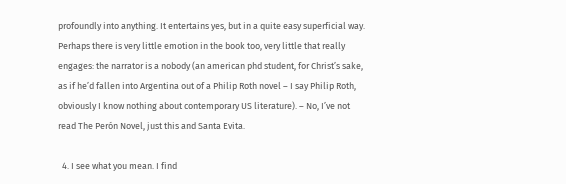profoundly into anything. It entertains yes, but in a quite easy superficial way. Perhaps there is very little emotion in the book too, very little that really engages: the narrator is a nobody (an american phd student, for Christ’s sake, as if he’d fallen into Argentina out of a Philip Roth novel – I say Philip Roth, obviously I know nothing about contemporary US literature). – No, I’ve not read The Perón Novel, just this and Santa Evita.

  4. I see what you mean. I find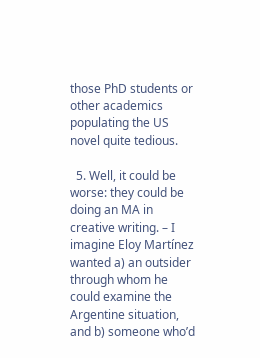those PhD students or other academics populating the US novel quite tedious.

  5. Well, it could be worse: they could be doing an MA in creative writing. – I imagine Eloy Martínez wanted a) an outsider through whom he could examine the Argentine situation, and b) someone who’d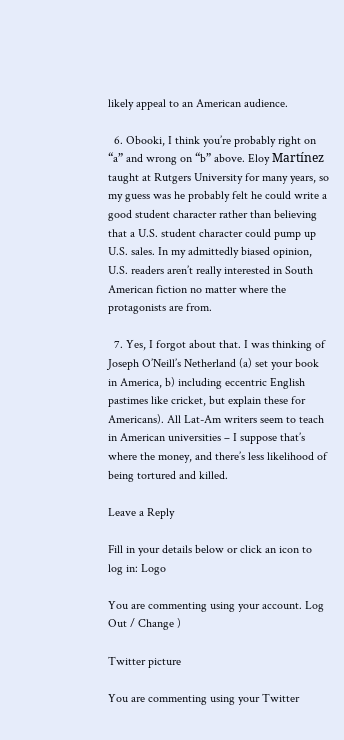likely appeal to an American audience.

  6. Obooki, I think you’re probably right on “a” and wrong on “b” above. Eloy Martínez taught at Rutgers University for many years, so my guess was he probably felt he could write a good student character rather than believing that a U.S. student character could pump up U.S. sales. In my admittedly biased opinion, U.S. readers aren’t really interested in South American fiction no matter where the protagonists are from.

  7. Yes, I forgot about that. I was thinking of Joseph O’Neill’s Netherland (a) set your book in America, b) including eccentric English pastimes like cricket, but explain these for Americans). All Lat-Am writers seem to teach in American universities – I suppose that’s where the money, and there’s less likelihood of being tortured and killed.

Leave a Reply

Fill in your details below or click an icon to log in: Logo

You are commenting using your account. Log Out / Change )

Twitter picture

You are commenting using your Twitter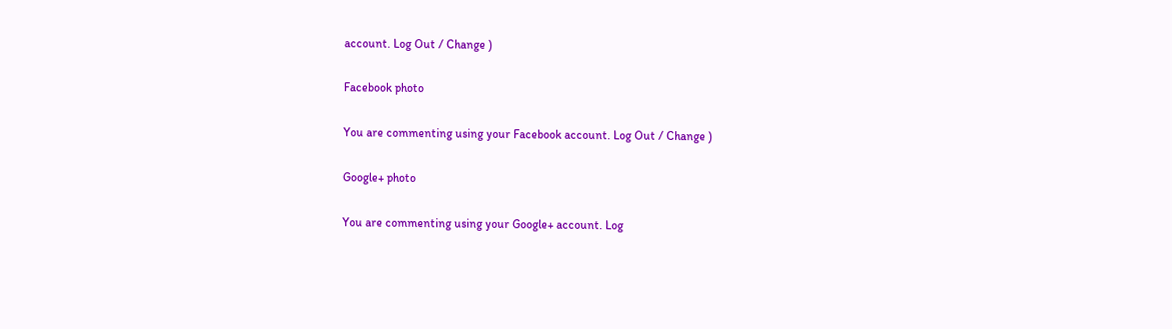account. Log Out / Change )

Facebook photo

You are commenting using your Facebook account. Log Out / Change )

Google+ photo

You are commenting using your Google+ account. Log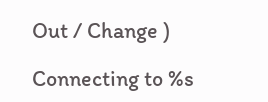Out / Change )

Connecting to %s